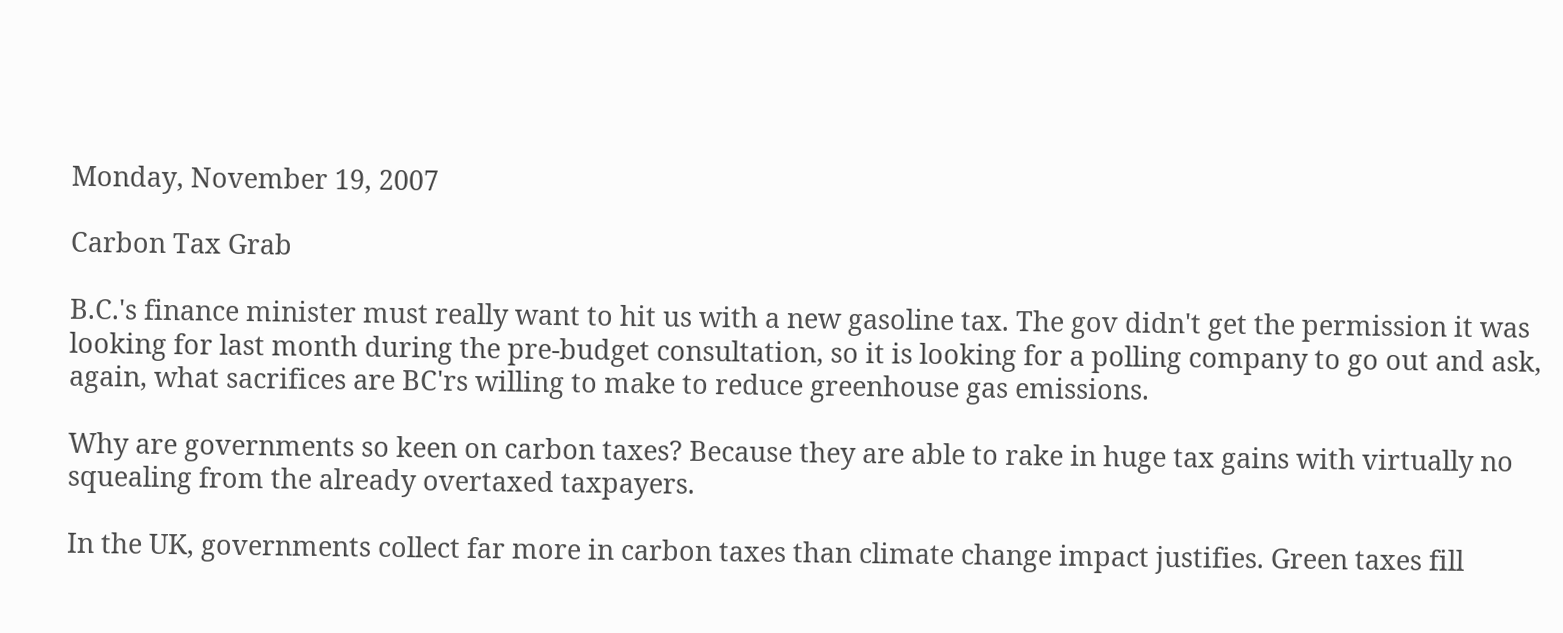Monday, November 19, 2007

Carbon Tax Grab

B.C.'s finance minister must really want to hit us with a new gasoline tax. The gov didn't get the permission it was looking for last month during the pre-budget consultation, so it is looking for a polling company to go out and ask, again, what sacrifices are BC'rs willing to make to reduce greenhouse gas emissions.

Why are governments so keen on carbon taxes? Because they are able to rake in huge tax gains with virtually no squealing from the already overtaxed taxpayers.

In the UK, governments collect far more in carbon taxes than climate change impact justifies. Green taxes fill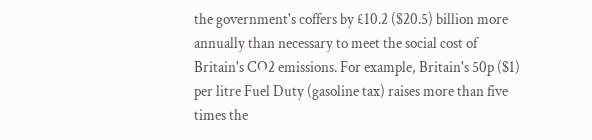the government's coffers by £10.2 ($20.5) billion more annually than necessary to meet the social cost of Britain's CO2 emissions. For example, Britain's 50p ($1) per litre Fuel Duty (gasoline tax) raises more than five times the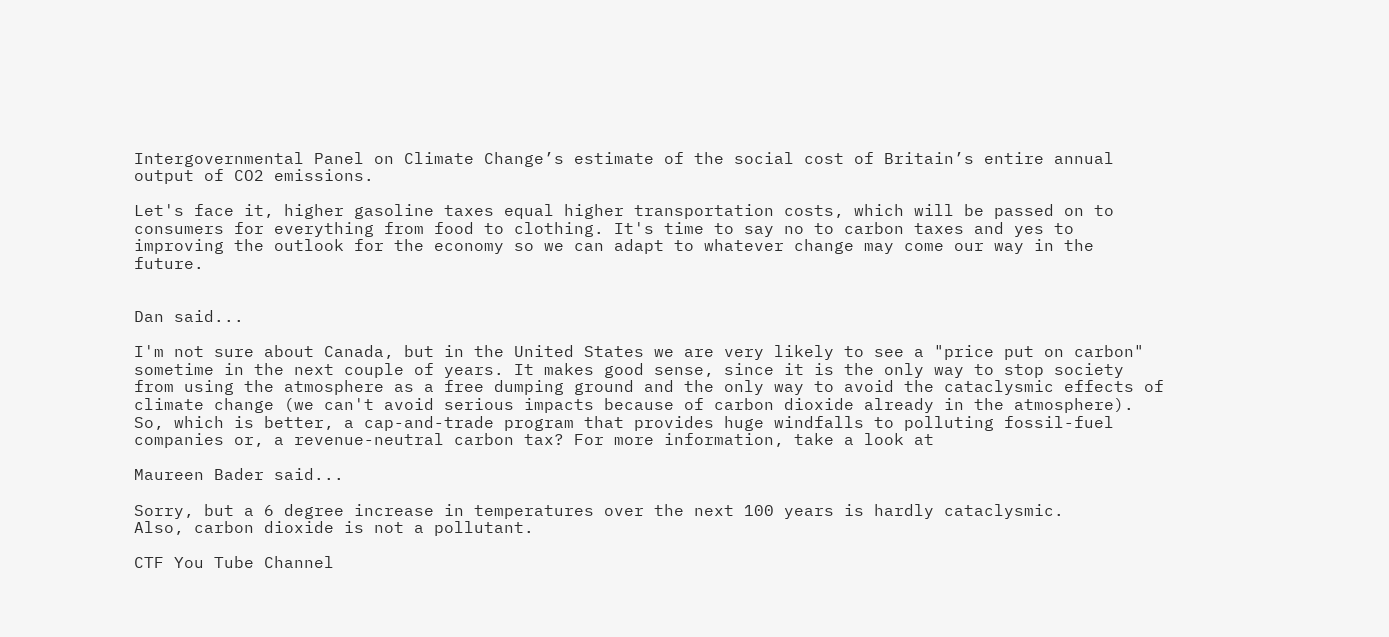Intergovernmental Panel on Climate Change’s estimate of the social cost of Britain’s entire annual output of CO2 emissions.

Let's face it, higher gasoline taxes equal higher transportation costs, which will be passed on to consumers for everything from food to clothing. It's time to say no to carbon taxes and yes to improving the outlook for the economy so we can adapt to whatever change may come our way in the future.


Dan said...

I'm not sure about Canada, but in the United States we are very likely to see a "price put on carbon" sometime in the next couple of years. It makes good sense, since it is the only way to stop society from using the atmosphere as a free dumping ground and the only way to avoid the cataclysmic effects of climate change (we can't avoid serious impacts because of carbon dioxide already in the atmosphere). So, which is better, a cap-and-trade program that provides huge windfalls to polluting fossil-fuel companies or, a revenue-neutral carbon tax? For more information, take a look at

Maureen Bader said...

Sorry, but a 6 degree increase in temperatures over the next 100 years is hardly cataclysmic.
Also, carbon dioxide is not a pollutant.

CTF You Tube Channel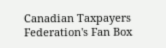Canadian Taxpayers Federation's Fan Box